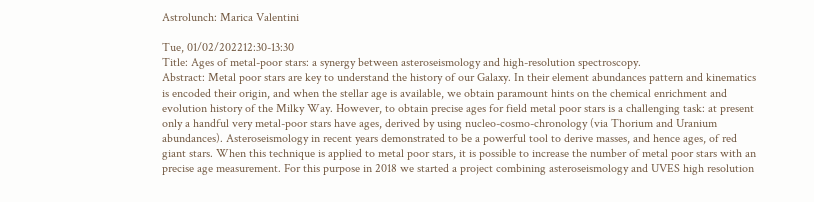Astrolunch: Marica Valentini

Tue, 01/02/202212:30-13:30
Title: Ages of metal-poor stars: a synergy between asteroseismology and high-resolution spectroscopy.
Abstract: Metal poor stars are key to understand the history of our Galaxy. In their element abundances pattern and kinematics is encoded their origin, and when the stellar age is available, we obtain paramount hints on the chemical enrichment and evolution history of the Milky Way. However, to obtain precise ages for field metal poor stars is a challenging task: at present only a handful very metal-poor stars have ages, derived by using nucleo-cosmo-chronology (via Thorium and Uranium abundances). Asteroseismology in recent years demonstrated to be a powerful tool to derive masses, and hence ages, of red giant stars. When this technique is applied to metal poor stars, it is possible to increase the number of metal poor stars with an precise age measurement. For this purpose in 2018 we started a project combining asteroseismology and UVES high resolution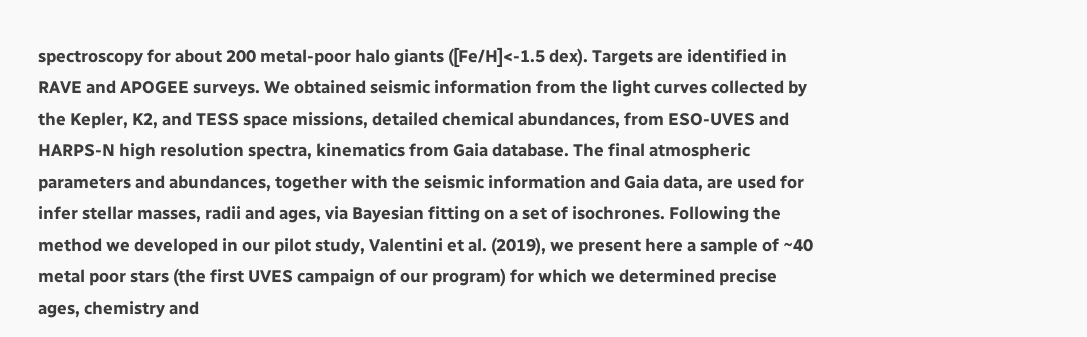spectroscopy for about 200 metal-poor halo giants ([Fe/H]<-1.5 dex). Targets are identified in RAVE and APOGEE surveys. We obtained seismic information from the light curves collected by the Kepler, K2, and TESS space missions, detailed chemical abundances, from ESO-UVES and HARPS-N high resolution spectra, kinematics from Gaia database. The final atmospheric parameters and abundances, together with the seismic information and Gaia data, are used for infer stellar masses, radii and ages, via Bayesian fitting on a set of isochrones. Following the method we developed in our pilot study, Valentini et al. (2019), we present here a sample of ~40 metal poor stars (the first UVES campaign of our program) for which we determined precise ages, chemistry and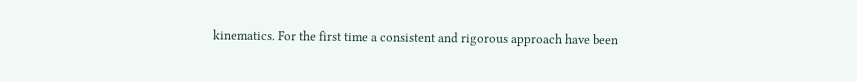kinematics. For the first time a consistent and rigorous approach have been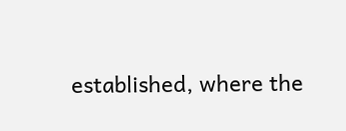established, where the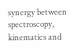synergy between spectroscopy, kinematics and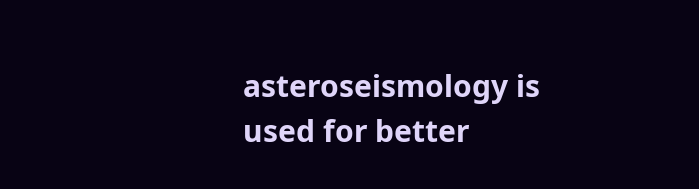asteroseismology is used for better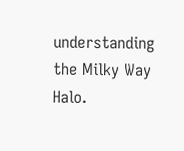understanding the Milky Way Halo.